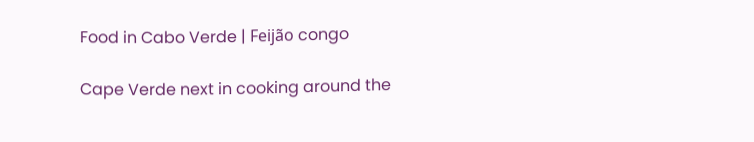Food in Cabo Verde | Feijão congo

Cape Verde next in cooking around the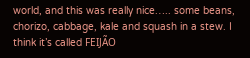world, and this was really nice….. some beans, chorizo, cabbage, kale and squash in a stew. I think it’s called FEIJÃO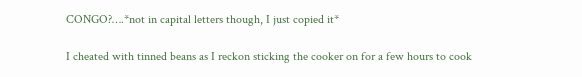CONGO?….*not in capital letters though, I just copied it*

I cheated with tinned beans as I reckon sticking the cooker on for a few hours to cook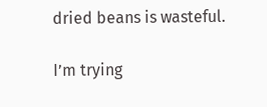dried beans is wasteful.

I’m trying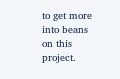to get more into beans on this project.